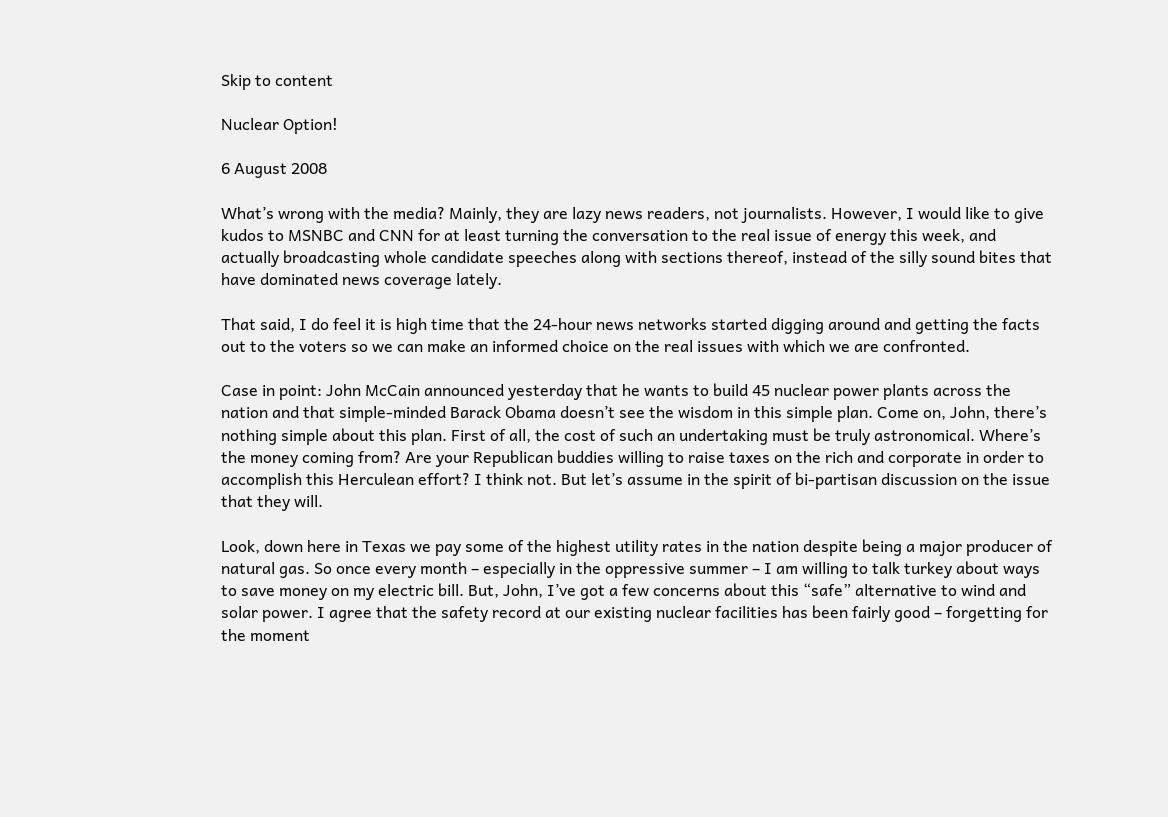Skip to content

Nuclear Option!

6 August 2008

What’s wrong with the media? Mainly, they are lazy news readers, not journalists. However, I would like to give kudos to MSNBC and CNN for at least turning the conversation to the real issue of energy this week, and actually broadcasting whole candidate speeches along with sections thereof, instead of the silly sound bites that have dominated news coverage lately.

That said, I do feel it is high time that the 24-hour news networks started digging around and getting the facts out to the voters so we can make an informed choice on the real issues with which we are confronted.

Case in point: John McCain announced yesterday that he wants to build 45 nuclear power plants across the nation and that simple-minded Barack Obama doesn’t see the wisdom in this simple plan. Come on, John, there’s nothing simple about this plan. First of all, the cost of such an undertaking must be truly astronomical. Where’s the money coming from? Are your Republican buddies willing to raise taxes on the rich and corporate in order to accomplish this Herculean effort? I think not. But let’s assume in the spirit of bi-partisan discussion on the issue that they will.

Look, down here in Texas we pay some of the highest utility rates in the nation despite being a major producer of natural gas. So once every month – especially in the oppressive summer – I am willing to talk turkey about ways to save money on my electric bill. But, John, I’ve got a few concerns about this “safe” alternative to wind and solar power. I agree that the safety record at our existing nuclear facilities has been fairly good – forgetting for the moment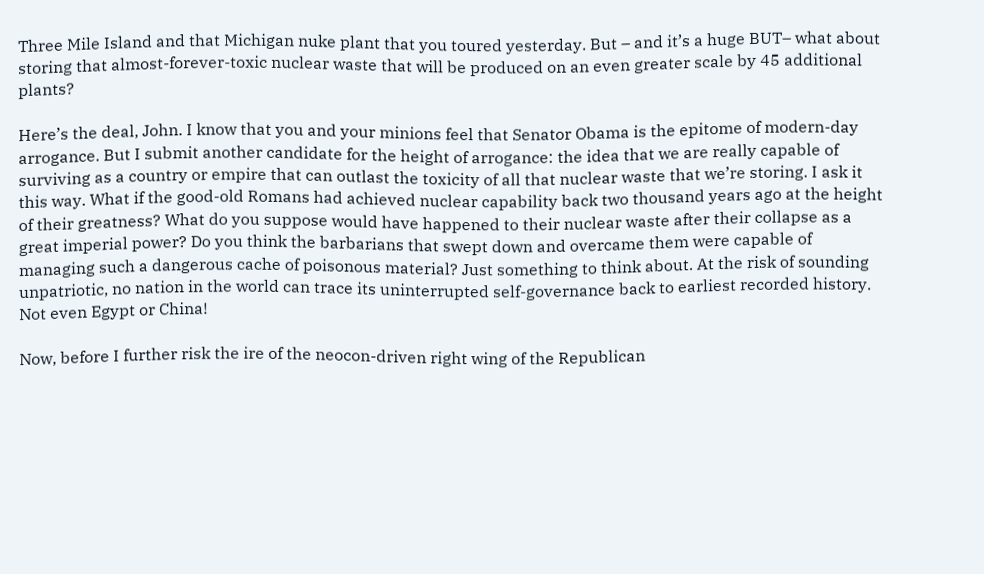Three Mile Island and that Michigan nuke plant that you toured yesterday. But – and it’s a huge BUT– what about storing that almost-forever-toxic nuclear waste that will be produced on an even greater scale by 45 additional plants?

Here’s the deal, John. I know that you and your minions feel that Senator Obama is the epitome of modern-day arrogance. But I submit another candidate for the height of arrogance: the idea that we are really capable of surviving as a country or empire that can outlast the toxicity of all that nuclear waste that we’re storing. I ask it this way. What if the good-old Romans had achieved nuclear capability back two thousand years ago at the height of their greatness? What do you suppose would have happened to their nuclear waste after their collapse as a great imperial power? Do you think the barbarians that swept down and overcame them were capable of managing such a dangerous cache of poisonous material? Just something to think about. At the risk of sounding unpatriotic, no nation in the world can trace its uninterrupted self-governance back to earliest recorded history. Not even Egypt or China!

Now, before I further risk the ire of the neocon-driven right wing of the Republican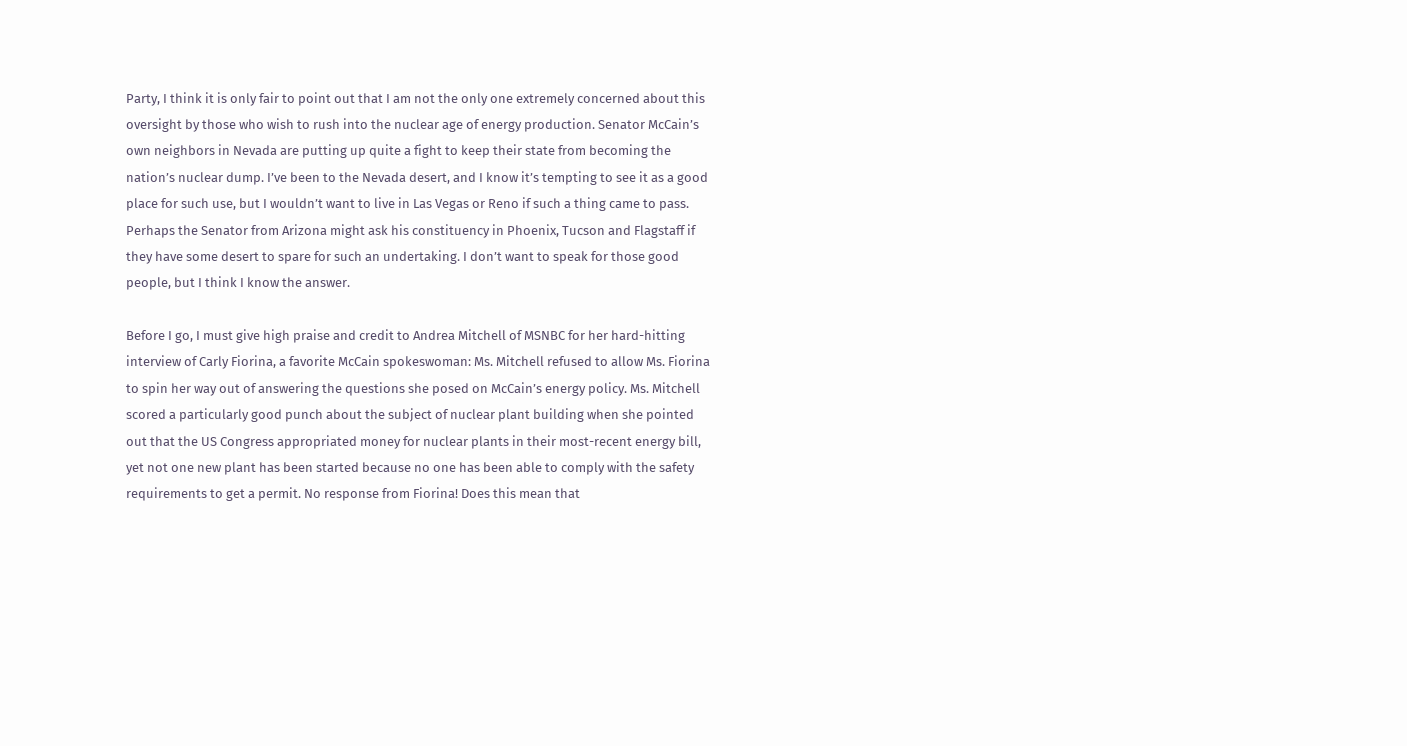Party, I think it is only fair to point out that I am not the only one extremely concerned about this oversight by those who wish to rush into the nuclear age of energy production. Senator McCain’s own neighbors in Nevada are putting up quite a fight to keep their state from becoming the nation’s nuclear dump. I’ve been to the Nevada desert, and I know it’s tempting to see it as a good place for such use, but I wouldn’t want to live in Las Vegas or Reno if such a thing came to pass. Perhaps the Senator from Arizona might ask his constituency in Phoenix, Tucson and Flagstaff if they have some desert to spare for such an undertaking. I don’t want to speak for those good people, but I think I know the answer.

Before I go, I must give high praise and credit to Andrea Mitchell of MSNBC for her hard-hitting interview of Carly Fiorina, a favorite McCain spokeswoman: Ms. Mitchell refused to allow Ms. Fiorina to spin her way out of answering the questions she posed on McCain’s energy policy. Ms. Mitchell scored a particularly good punch about the subject of nuclear plant building when she pointed out that the US Congress appropriated money for nuclear plants in their most-recent energy bill, yet not one new plant has been started because no one has been able to comply with the safety requirements to get a permit. No response from Fiorina! Does this mean that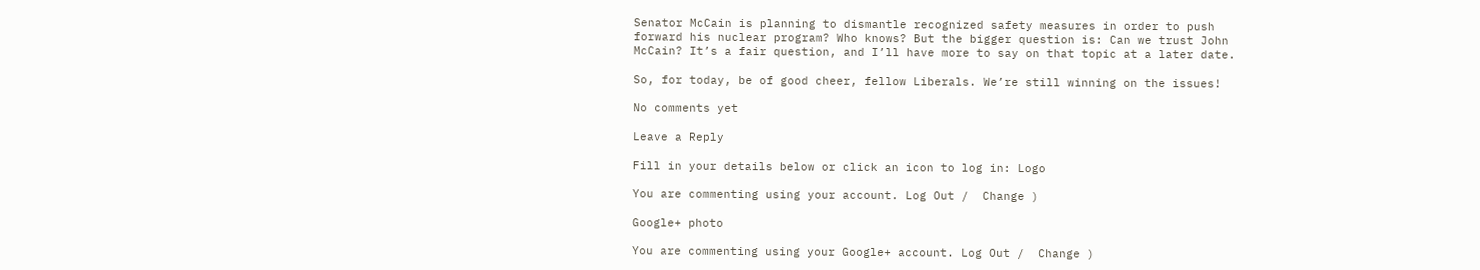Senator McCain is planning to dismantle recognized safety measures in order to push forward his nuclear program? Who knows? But the bigger question is: Can we trust John McCain? It’s a fair question, and I’ll have more to say on that topic at a later date.

So, for today, be of good cheer, fellow Liberals. We’re still winning on the issues!

No comments yet

Leave a Reply

Fill in your details below or click an icon to log in: Logo

You are commenting using your account. Log Out /  Change )

Google+ photo

You are commenting using your Google+ account. Log Out /  Change )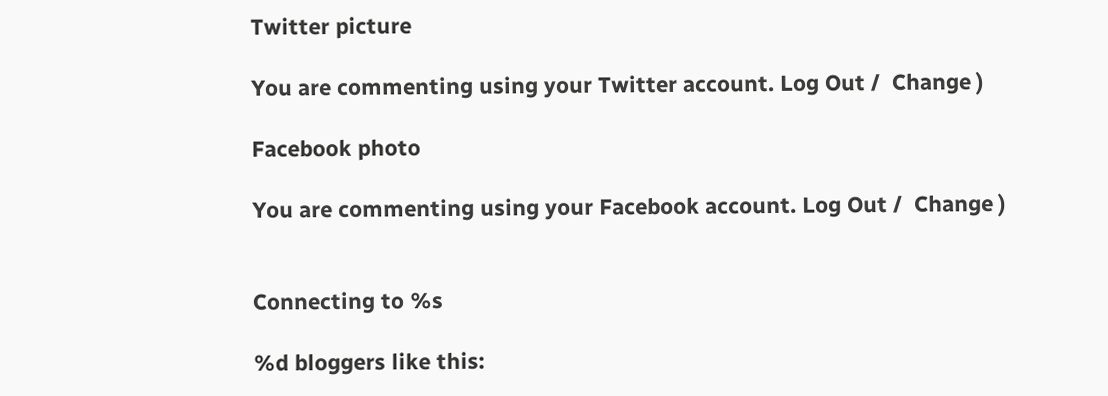Twitter picture

You are commenting using your Twitter account. Log Out /  Change )

Facebook photo

You are commenting using your Facebook account. Log Out /  Change )


Connecting to %s

%d bloggers like this: